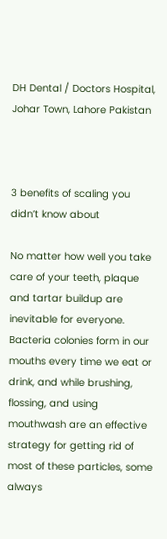DH Dental / Doctors Hospital, Johar Town, Lahore Pakistan



3 benefits of scaling you didn’t know about

No matter how well you take care of your teeth, plaque and tartar buildup are inevitable for everyone. Bacteria colonies form in our mouths every time we eat or drink, and while brushing, flossing, and using mouthwash are an effective strategy for getting rid of most of these particles, some always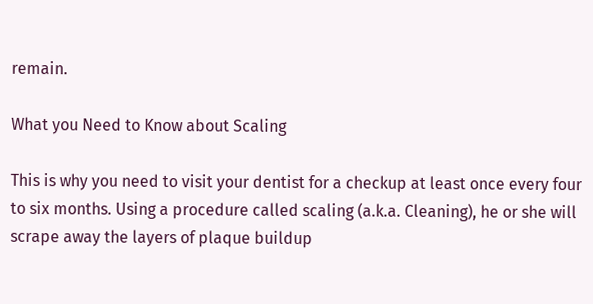remain.

What you Need to Know about Scaling

This is why you need to visit your dentist for a checkup at least once every four to six months. Using a procedure called scaling (a.k.a. Cleaning), he or she will scrape away the layers of plaque buildup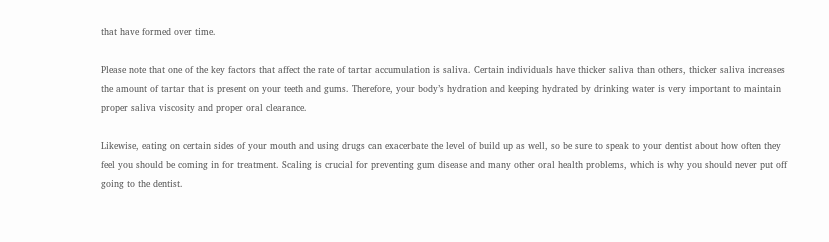that have formed over time.

Please note that one of the key factors that affect the rate of tartar accumulation is saliva. Certain individuals have thicker saliva than others, thicker saliva increases the amount of tartar that is present on your teeth and gums. Therefore, your body’s hydration and keeping hydrated by drinking water is very important to maintain proper saliva viscosity and proper oral clearance.

Likewise, eating on certain sides of your mouth and using drugs can exacerbate the level of build up as well, so be sure to speak to your dentist about how often they feel you should be coming in for treatment. Scaling is crucial for preventing gum disease and many other oral health problems, which is why you should never put off going to the dentist.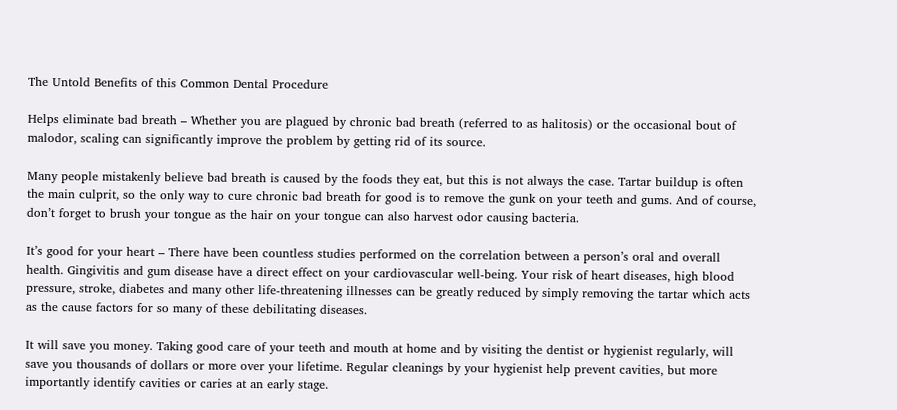The Untold Benefits of this Common Dental Procedure

Helps eliminate bad breath – Whether you are plagued by chronic bad breath (referred to as halitosis) or the occasional bout of malodor, scaling can significantly improve the problem by getting rid of its source.

Many people mistakenly believe bad breath is caused by the foods they eat, but this is not always the case. Tartar buildup is often the main culprit, so the only way to cure chronic bad breath for good is to remove the gunk on your teeth and gums. And of course, don’t forget to brush your tongue as the hair on your tongue can also harvest odor causing bacteria.

It’s good for your heart – There have been countless studies performed on the correlation between a person’s oral and overall health. Gingivitis and gum disease have a direct effect on your cardiovascular well-being. Your risk of heart diseases, high blood pressure, stroke, diabetes and many other life-threatening illnesses can be greatly reduced by simply removing the tartar which acts as the cause factors for so many of these debilitating diseases.

It will save you money. Taking good care of your teeth and mouth at home and by visiting the dentist or hygienist regularly, will save you thousands of dollars or more over your lifetime. Regular cleanings by your hygienist help prevent cavities, but more importantly identify cavities or caries at an early stage.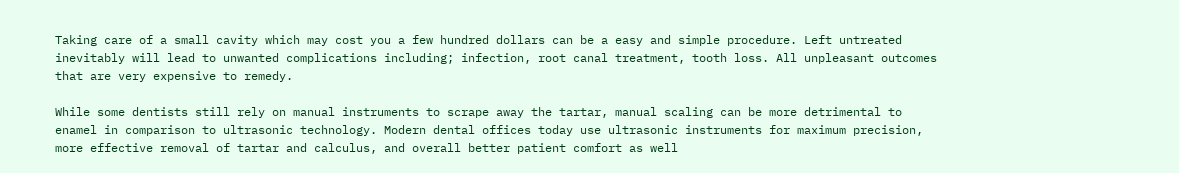Taking care of a small cavity which may cost you a few hundred dollars can be a easy and simple procedure. Left untreated inevitably will lead to unwanted complications including; infection, root canal treatment, tooth loss. All unpleasant outcomes that are very expensive to remedy.

While some dentists still rely on manual instruments to scrape away the tartar, manual scaling can be more detrimental to enamel in comparison to ultrasonic technology. Modern dental offices today use ultrasonic instruments for maximum precision, more effective removal of tartar and calculus, and overall better patient comfort as well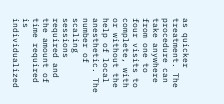as quicker treatment. The procedure can take anywhere from one to four visits to complete, with or without the help of local anesthetic. The number of scaling sessions required and the amount of time required is individualized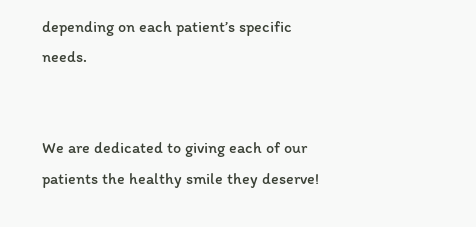depending on each patient’s specific needs.


We are dedicated to giving each of our patients the healthy smile they deserve!